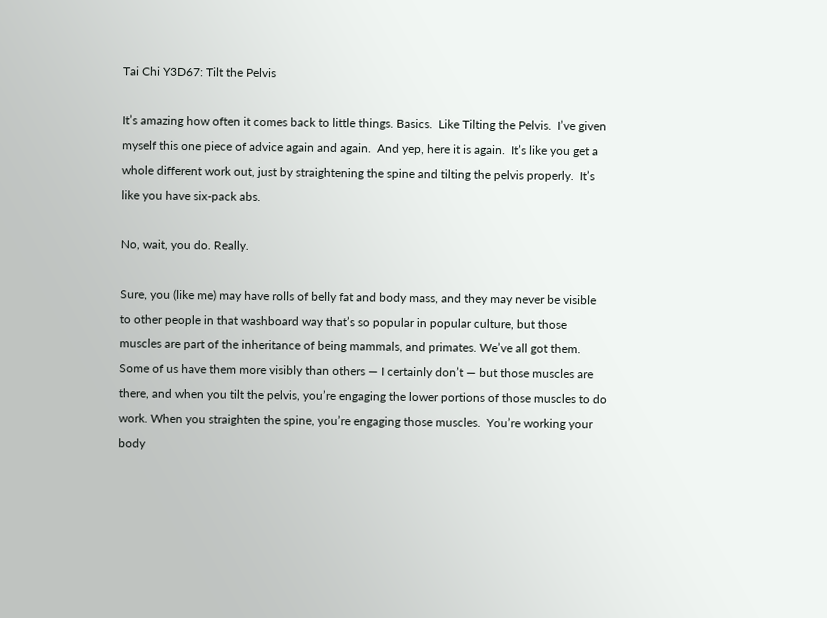Tai Chi Y3D67: Tilt the Pelvis

It’s amazing how often it comes back to little things. Basics.  Like Tilting the Pelvis.  I’ve given myself this one piece of advice again and again.  And yep, here it is again.  It’s like you get a whole different work out, just by straightening the spine and tilting the pelvis properly.  It’s like you have six-pack abs.

No, wait, you do. Really.

Sure, you (like me) may have rolls of belly fat and body mass, and they may never be visible to other people in that washboard way that’s so popular in popular culture, but those muscles are part of the inheritance of being mammals, and primates. We’ve all got them.  Some of us have them more visibly than others — I certainly don’t — but those muscles are there, and when you tilt the pelvis, you’re engaging the lower portions of those muscles to do work. When you straighten the spine, you’re engaging those muscles.  You’re working your body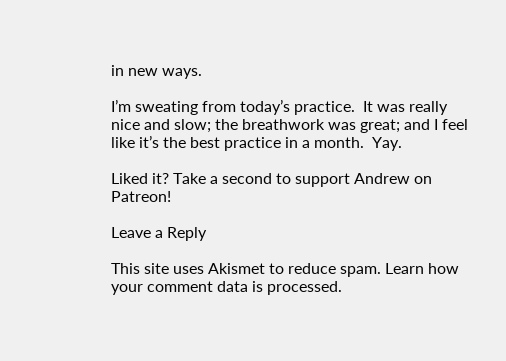in new ways.

I’m sweating from today’s practice.  It was really nice and slow; the breathwork was great; and I feel like it’s the best practice in a month.  Yay.

Liked it? Take a second to support Andrew on Patreon!

Leave a Reply

This site uses Akismet to reduce spam. Learn how your comment data is processed.